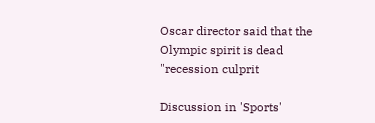Oscar director said that the Olympic spirit is dead "recession culprit

Discussion in 'Sports'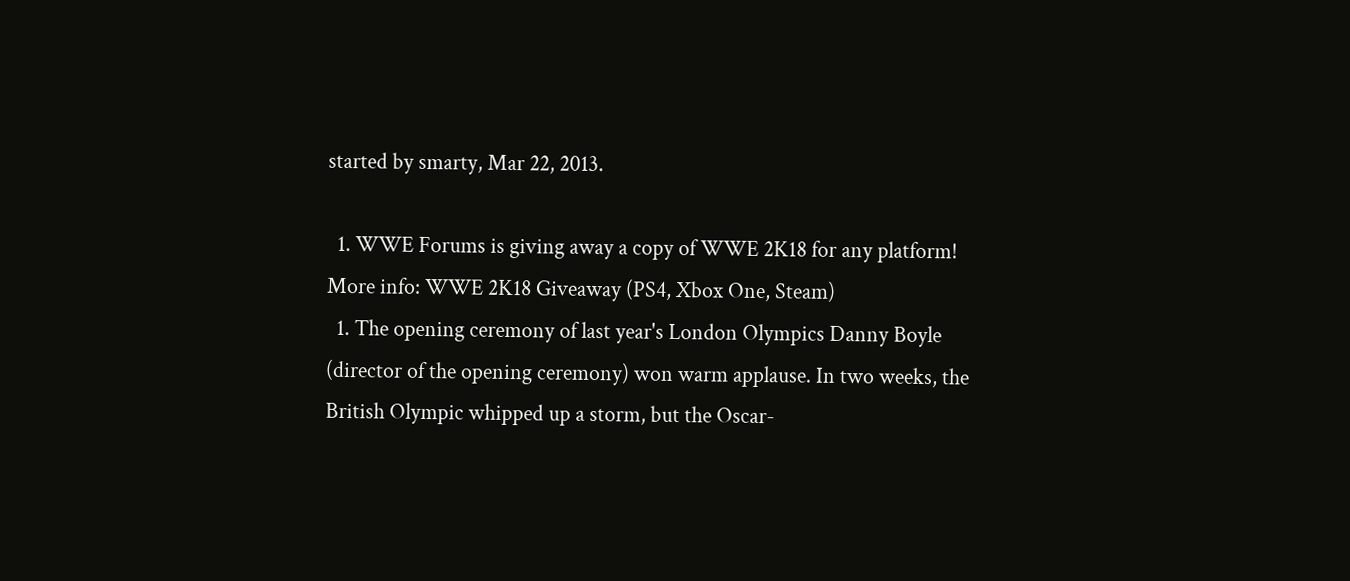started by smarty, Mar 22, 2013.

  1. WWE Forums is giving away a copy of WWE 2K18 for any platform! More info: WWE 2K18 Giveaway (PS4, Xbox One, Steam)
  1. The opening ceremony of last year's London Olympics Danny Boyle (director of the opening ceremony) won warm applause. In two weeks, the British Olympic whipped up a storm, but the Oscar-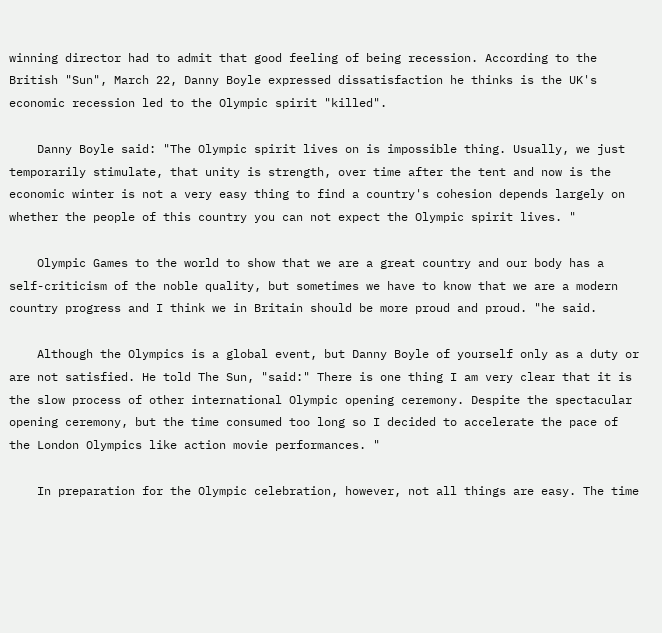winning director had to admit that good feeling of being recession. According to the British "Sun", March 22, Danny Boyle expressed dissatisfaction he thinks is the UK's economic recession led to the Olympic spirit "killed".

    Danny Boyle said: "The Olympic spirit lives on is impossible thing. Usually, we just temporarily stimulate, that unity is strength, over time after the tent and now is the economic winter is not a very easy thing to find a country's cohesion depends largely on whether the people of this country you can not expect the Olympic spirit lives. "

    Olympic Games to the world to show that we are a great country and our body has a self-criticism of the noble quality, but sometimes we have to know that we are a modern country progress and I think we in Britain should be more proud and proud. "he said.

    Although the Olympics is a global event, but Danny Boyle of yourself only as a duty or are not satisfied. He told The Sun, "said:" There is one thing I am very clear that it is the slow process of other international Olympic opening ceremony. Despite the spectacular opening ceremony, but the time consumed too long so I decided to accelerate the pace of the London Olympics like action movie performances. "

    In preparation for the Olympic celebration, however, not all things are easy. The time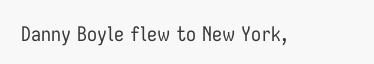Danny Boyle flew to New York,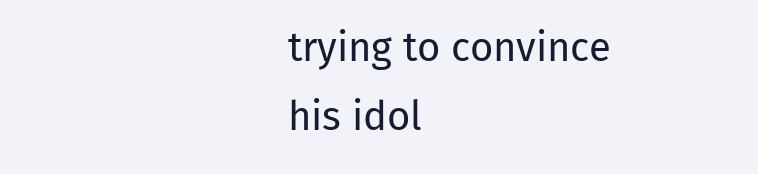trying to convince his idol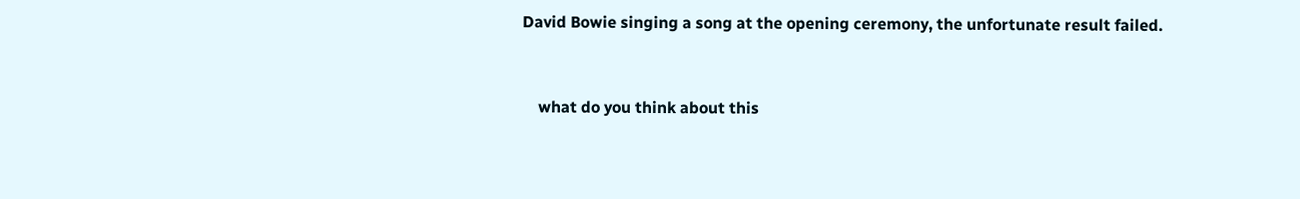David Bowie singing a song at the opening ceremony, the unfortunate result failed.


    what do you think about this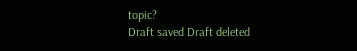topic?
Draft saved Draft deleted